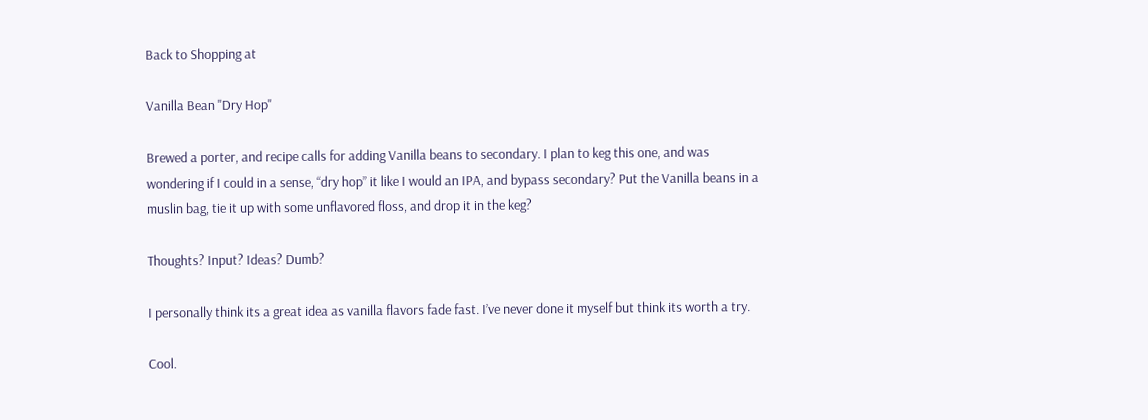Back to Shopping at

Vanilla Bean "Dry Hop"

Brewed a porter, and recipe calls for adding Vanilla beans to secondary. I plan to keg this one, and was wondering if I could in a sense, “dry hop” it like I would an IPA, and bypass secondary? Put the Vanilla beans in a muslin bag, tie it up with some unflavored floss, and drop it in the keg?

Thoughts? Input? Ideas? Dumb?

I personally think its a great idea as vanilla flavors fade fast. I’ve never done it myself but think its worth a try.

Cool.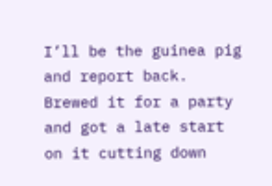I’ll be the guinea pig and report back. Brewed it for a party and got a late start on it cutting down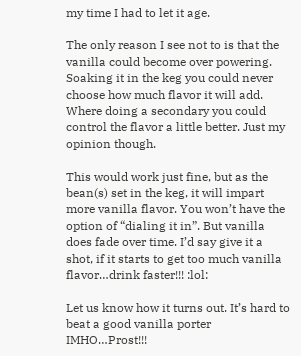my time I had to let it age.

The only reason I see not to is that the vanilla could become over powering. Soaking it in the keg you could never choose how much flavor it will add. Where doing a secondary you could control the flavor a little better. Just my opinion though.

This would work just fine, but as the bean(s) set in the keg, it will impart more vanilla flavor. You won’t have the option of “dialing it in”. But vanilla does fade over time. I’d say give it a shot, if it starts to get too much vanilla flavor…drink faster!!! :lol:

Let us know how it turns out. It’s hard to beat a good vanilla porter IMHO…Prost!!!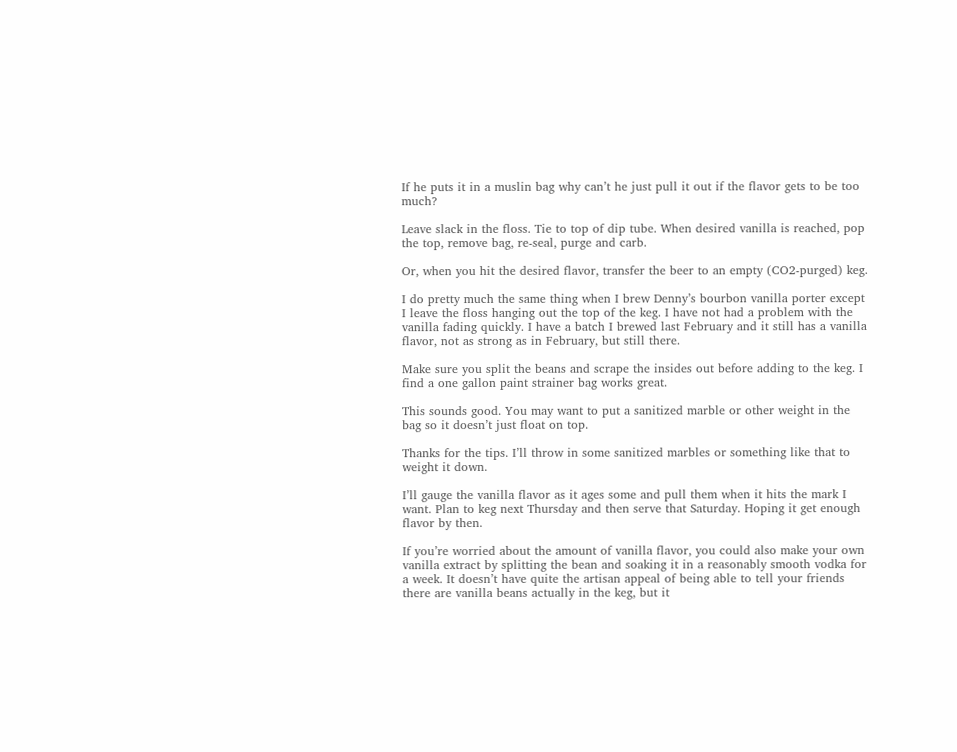If he puts it in a muslin bag why can’t he just pull it out if the flavor gets to be too much?

Leave slack in the floss. Tie to top of dip tube. When desired vanilla is reached, pop the top, remove bag, re-seal, purge and carb.

Or, when you hit the desired flavor, transfer the beer to an empty (CO2-purged) keg.

I do pretty much the same thing when I brew Denny’s bourbon vanilla porter except I leave the floss hanging out the top of the keg. I have not had a problem with the vanilla fading quickly. I have a batch I brewed last February and it still has a vanilla flavor, not as strong as in February, but still there.

Make sure you split the beans and scrape the insides out before adding to the keg. I find a one gallon paint strainer bag works great.

This sounds good. You may want to put a sanitized marble or other weight in the bag so it doesn’t just float on top.

Thanks for the tips. I’ll throw in some sanitized marbles or something like that to weight it down.

I’ll gauge the vanilla flavor as it ages some and pull them when it hits the mark I want. Plan to keg next Thursday and then serve that Saturday. Hoping it get enough flavor by then.

If you’re worried about the amount of vanilla flavor, you could also make your own vanilla extract by splitting the bean and soaking it in a reasonably smooth vodka for a week. It doesn’t have quite the artisan appeal of being able to tell your friends there are vanilla beans actually in the keg, but it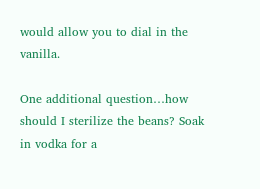would allow you to dial in the vanilla.

One additional question…how should I sterilize the beans? Soak in vodka for a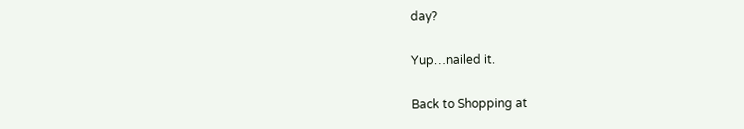day?

Yup…nailed it.

Back to Shopping at